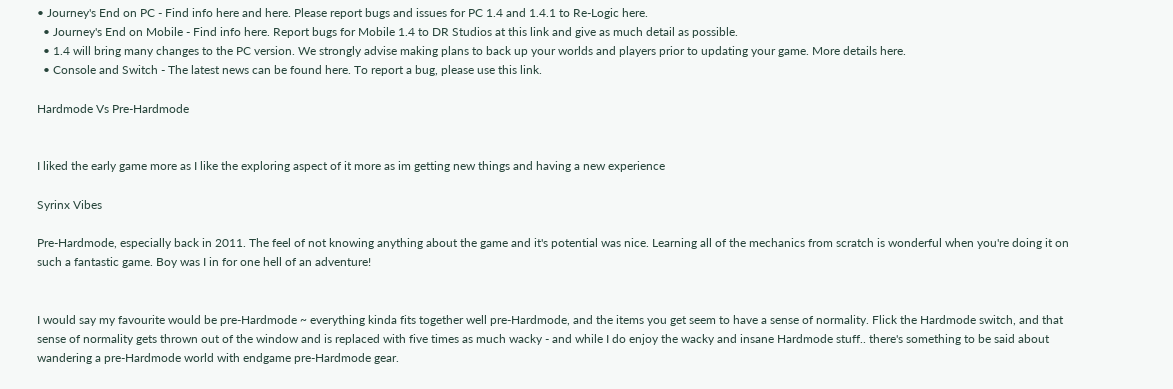• Journey's End on PC - Find info here and here. Please report bugs and issues for PC 1.4 and 1.4.1 to Re-Logic here.
  • Journey's End on Mobile - Find info here. Report bugs for Mobile 1.4 to DR Studios at this link and give as much detail as possible.
  • 1.4 will bring many changes to the PC version. We strongly advise making plans to back up your worlds and players prior to updating your game. More details here.
  • Console and Switch - The latest news can be found here. To report a bug, please use this link.

Hardmode Vs Pre-Hardmode


I liked the early game more as I like the exploring aspect of it more as im getting new things and having a new experience

Syrinx Vibes

Pre-Hardmode, especially back in 2011. The feel of not knowing anything about the game and it's potential was nice. Learning all of the mechanics from scratch is wonderful when you're doing it on such a fantastic game. Boy was I in for one hell of an adventure!


I would say my favourite would be pre-Hardmode ~ everything kinda fits together well pre-Hardmode, and the items you get seem to have a sense of normality. Flick the Hardmode switch, and that sense of normality gets thrown out of the window and is replaced with five times as much wacky - and while I do enjoy the wacky and insane Hardmode stuff.. there's something to be said about wandering a pre-Hardmode world with endgame pre-Hardmode gear.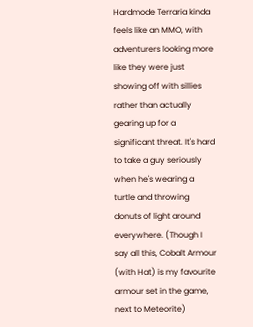Hardmode Terraria kinda feels like an MMO, with adventurers looking more like they were just showing off with sillies rather than actually gearing up for a significant threat. It's hard to take a guy seriously when he's wearing a turtle and throwing donuts of light around everywhere. (Though I say all this, Cobalt Armour (with Hat) is my favourite armour set in the game, next to Meteorite)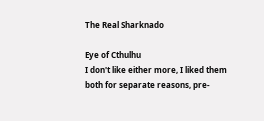The Real Sharknado

Eye of Cthulhu
I don't like either more, I liked them both for separate reasons, pre-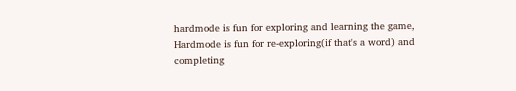hardmode is fun for exploring and learning the game, Hardmode is fun for re-exploring(if that's a word) and completing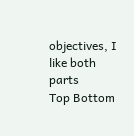objectives, I like both parts
Top Bottom